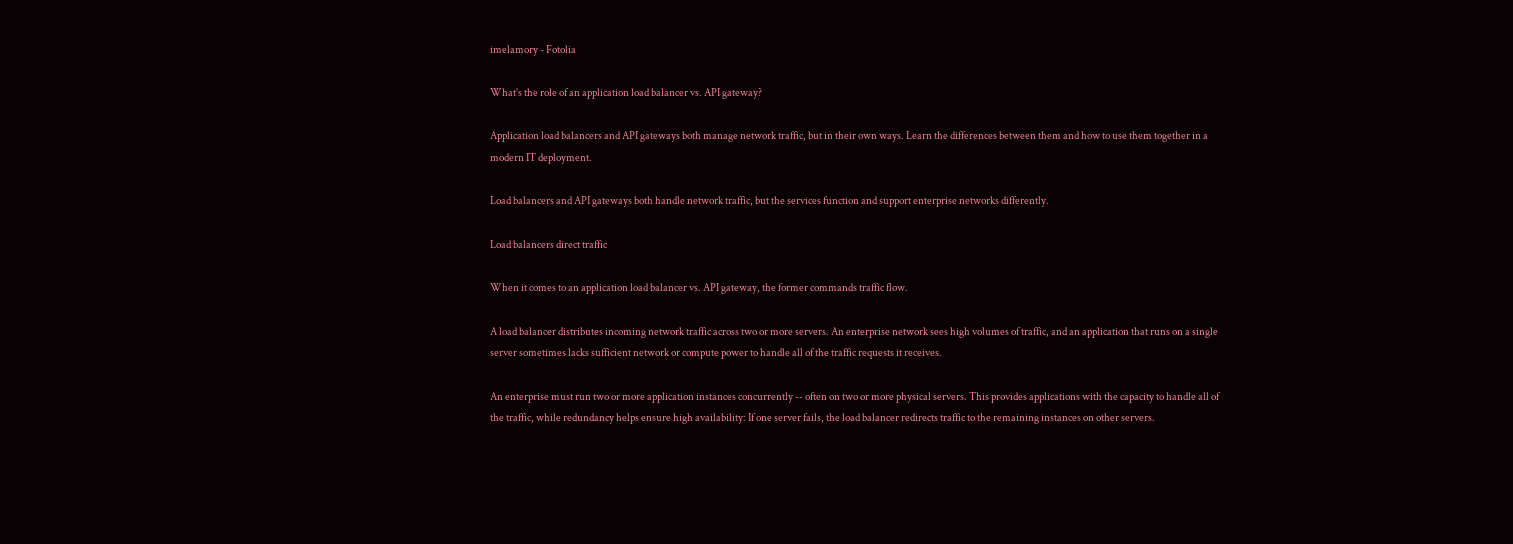imelamory - Fotolia

What's the role of an application load balancer vs. API gateway?

Application load balancers and API gateways both manage network traffic, but in their own ways. Learn the differences between them and how to use them together in a modern IT deployment.

Load balancers and API gateways both handle network traffic, but the services function and support enterprise networks differently.

Load balancers direct traffic

When it comes to an application load balancer vs. API gateway, the former commands traffic flow.

A load balancer distributes incoming network traffic across two or more servers. An enterprise network sees high volumes of traffic, and an application that runs on a single server sometimes lacks sufficient network or compute power to handle all of the traffic requests it receives.

An enterprise must run two or more application instances concurrently -- often on two or more physical servers. This provides applications with the capacity to handle all of the traffic, while redundancy helps ensure high availability: If one server fails, the load balancer redirects traffic to the remaining instances on other servers.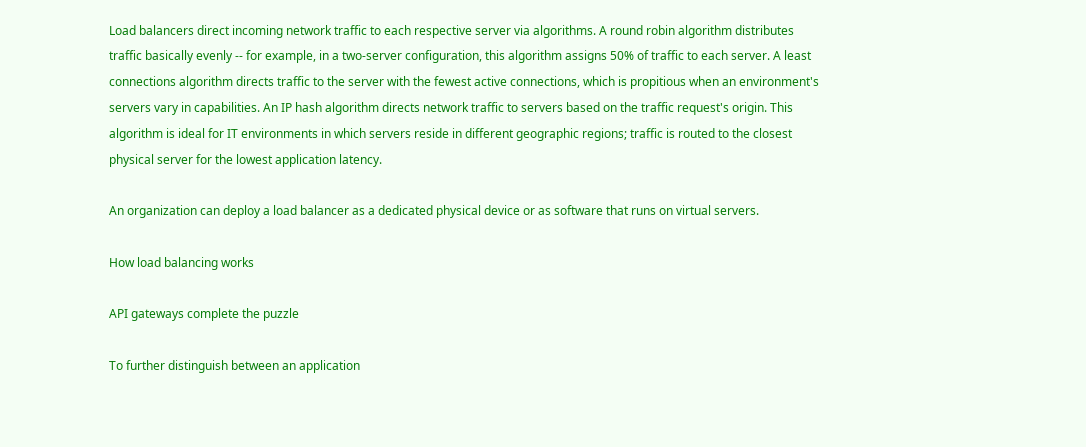Load balancers direct incoming network traffic to each respective server via algorithms. A round robin algorithm distributes traffic basically evenly -- for example, in a two-server configuration, this algorithm assigns 50% of traffic to each server. A least connections algorithm directs traffic to the server with the fewest active connections, which is propitious when an environment's servers vary in capabilities. An IP hash algorithm directs network traffic to servers based on the traffic request's origin. This algorithm is ideal for IT environments in which servers reside in different geographic regions; traffic is routed to the closest physical server for the lowest application latency.

An organization can deploy a load balancer as a dedicated physical device or as software that runs on virtual servers.

How load balancing works

API gateways complete the puzzle

To further distinguish between an application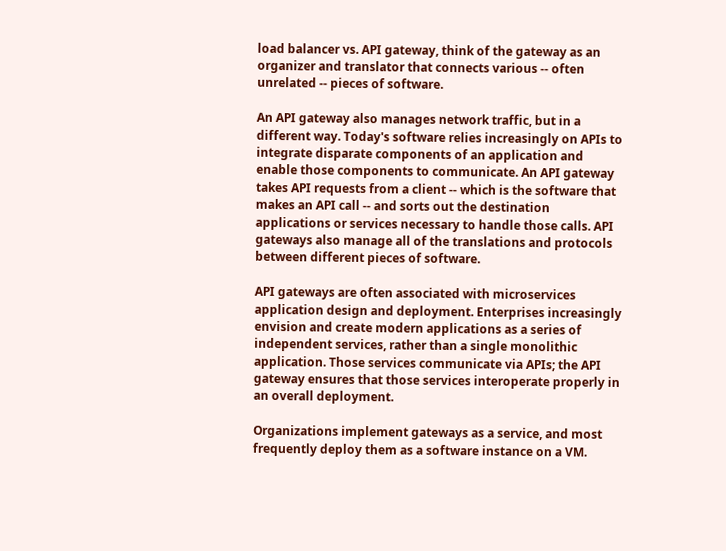load balancer vs. API gateway, think of the gateway as an organizer and translator that connects various -- often unrelated -- pieces of software.

An API gateway also manages network traffic, but in a different way. Today's software relies increasingly on APIs to integrate disparate components of an application and enable those components to communicate. An API gateway takes API requests from a client -- which is the software that makes an API call -- and sorts out the destination applications or services necessary to handle those calls. API gateways also manage all of the translations and protocols between different pieces of software.

API gateways are often associated with microservices application design and deployment. Enterprises increasingly envision and create modern applications as a series of independent services, rather than a single monolithic application. Those services communicate via APIs; the API gateway ensures that those services interoperate properly in an overall deployment.

Organizations implement gateways as a service, and most frequently deploy them as a software instance on a VM.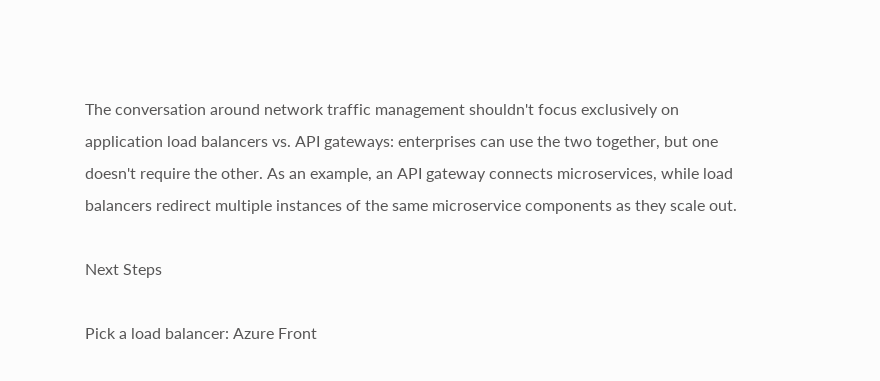The conversation around network traffic management shouldn't focus exclusively on application load balancers vs. API gateways: enterprises can use the two together, but one doesn't require the other. As an example, an API gateway connects microservices, while load balancers redirect multiple instances of the same microservice components as they scale out.

Next Steps

Pick a load balancer: Azure Front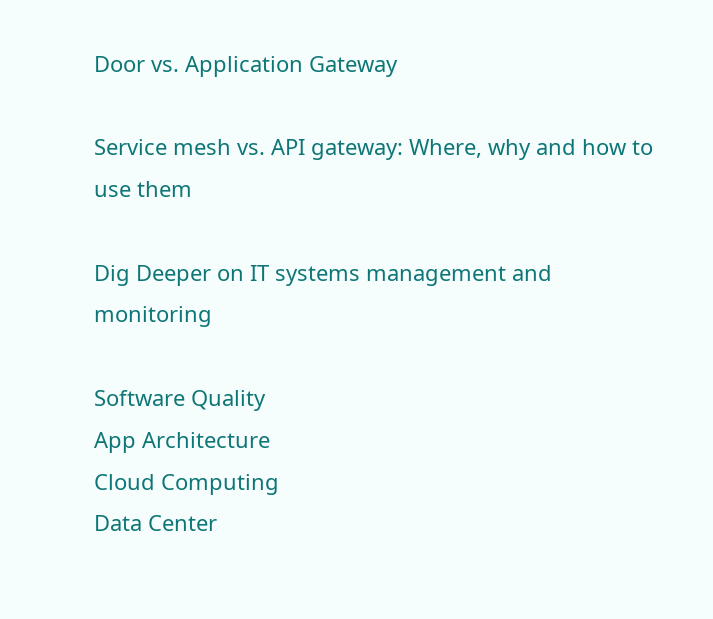Door vs. Application Gateway

Service mesh vs. API gateway: Where, why and how to use them

Dig Deeper on IT systems management and monitoring

Software Quality
App Architecture
Cloud Computing
Data Center